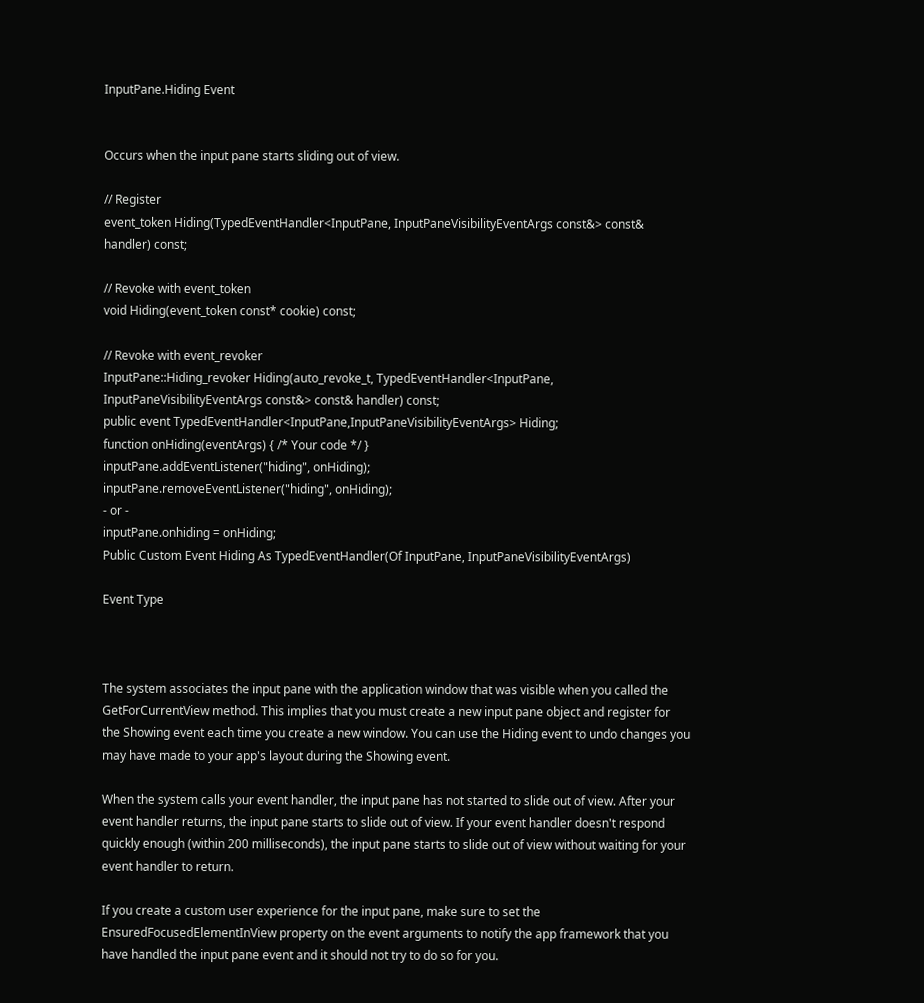InputPane.Hiding Event


Occurs when the input pane starts sliding out of view.

// Register
event_token Hiding(TypedEventHandler<InputPane, InputPaneVisibilityEventArgs const&> const& handler) const;

// Revoke with event_token
void Hiding(event_token const* cookie) const;

// Revoke with event_revoker
InputPane::Hiding_revoker Hiding(auto_revoke_t, TypedEventHandler<InputPane, InputPaneVisibilityEventArgs const&> const& handler) const;
public event TypedEventHandler<InputPane,InputPaneVisibilityEventArgs> Hiding;
function onHiding(eventArgs) { /* Your code */ }
inputPane.addEventListener("hiding", onHiding);
inputPane.removeEventListener("hiding", onHiding);
- or -
inputPane.onhiding = onHiding;
Public Custom Event Hiding As TypedEventHandler(Of InputPane, InputPaneVisibilityEventArgs)

Event Type



The system associates the input pane with the application window that was visible when you called the GetForCurrentView method. This implies that you must create a new input pane object and register for the Showing event each time you create a new window. You can use the Hiding event to undo changes you may have made to your app's layout during the Showing event.

When the system calls your event handler, the input pane has not started to slide out of view. After your event handler returns, the input pane starts to slide out of view. If your event handler doesn't respond quickly enough (within 200 milliseconds), the input pane starts to slide out of view without waiting for your event handler to return.

If you create a custom user experience for the input pane, make sure to set the EnsuredFocusedElementInView property on the event arguments to notify the app framework that you have handled the input pane event and it should not try to do so for you.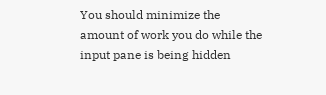You should minimize the amount of work you do while the input pane is being hidden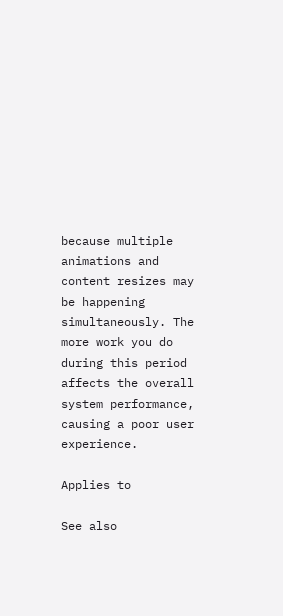because multiple animations and content resizes may be happening simultaneously. The more work you do during this period affects the overall system performance, causing a poor user experience.

Applies to

See also